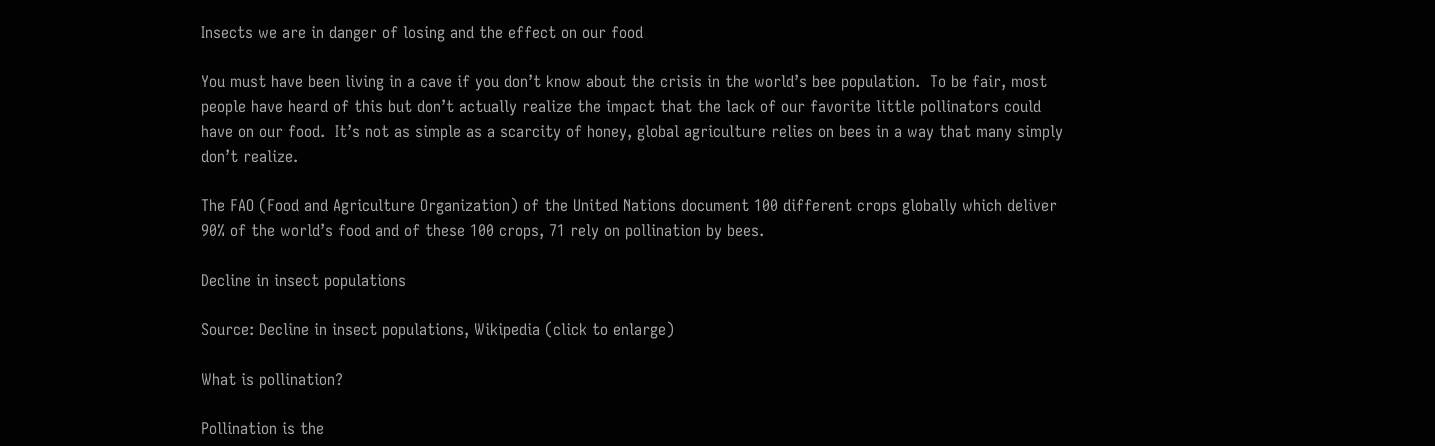Insects we are in danger of losing and the effect on our food

You must have been living in a cave if you don’t know about the crisis in the world’s bee population.  To be fair, most people have heard of this but don’t actually realize the impact that the lack of our favorite little pollinators could have on our food.  It’s not as simple as a scarcity of honey, global agriculture relies on bees in a way that many simply don’t realize.

The FAO (Food and Agriculture Organization) of the United Nations document 100 different crops globally which deliver 90% of the world’s food and of these 100 crops, 71 rely on pollination by bees.

Decline in insect populations

Source: Decline in insect populations, Wikipedia (click to enlarge)

What is pollination?

Pollination is the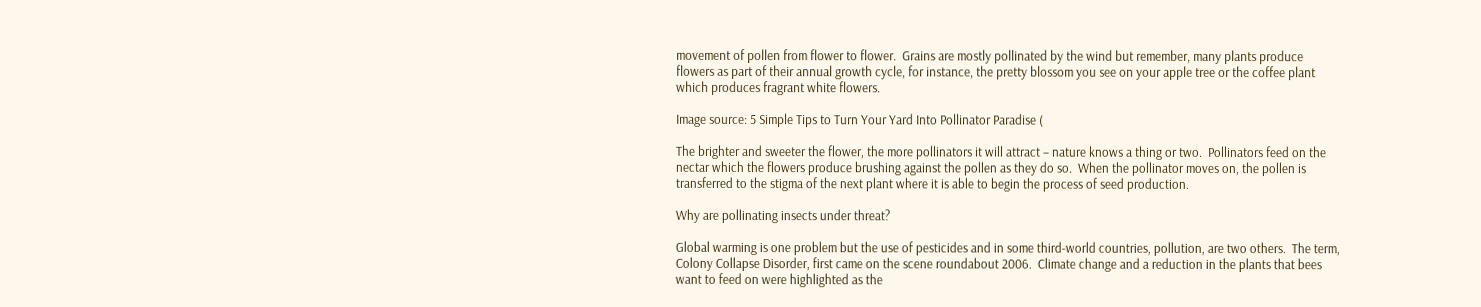movement of pollen from flower to flower.  Grains are mostly pollinated by the wind but remember, many plants produce flowers as part of their annual growth cycle, for instance, the pretty blossom you see on your apple tree or the coffee plant which produces fragrant white flowers.

Image source: 5 Simple Tips to Turn Your Yard Into Pollinator Paradise (

The brighter and sweeter the flower, the more pollinators it will attract – nature knows a thing or two.  Pollinators feed on the nectar which the flowers produce brushing against the pollen as they do so.  When the pollinator moves on, the pollen is transferred to the stigma of the next plant where it is able to begin the process of seed production.

Why are pollinating insects under threat?

Global warming is one problem but the use of pesticides and in some third-world countries, pollution, are two others.  The term, Colony Collapse Disorder, first came on the scene roundabout 2006.  Climate change and a reduction in the plants that bees want to feed on were highlighted as the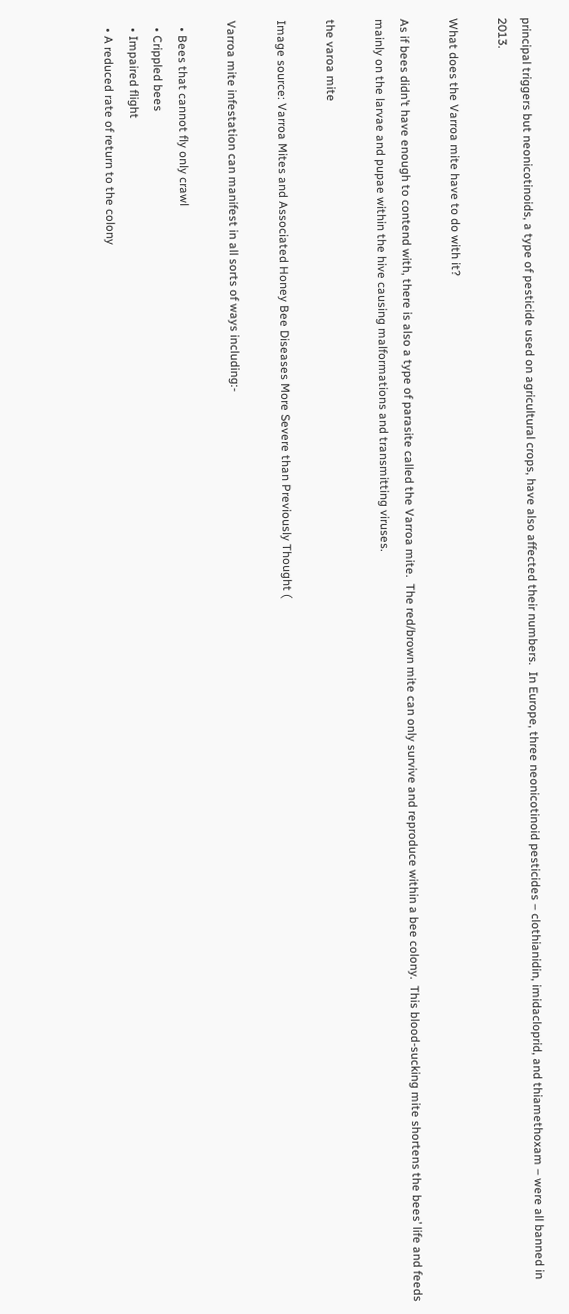principal triggers but neonicotinoids, a type of pesticide used on agricultural crops, have also affected their numbers.  In Europe, three neonicotinoid pesticides – clothianidin, imidacloprid, and thiamethoxam – were all banned in 2013.

What does the Varroa mite have to do with it?

As if bees didn’t have enough to contend with, there is also a type of parasite called the Varroa mite.  The red/brown mite can only survive and reproduce within a bee colony.  This blood-sucking mite shortens the bees’ life and feeds mainly on the larvae and pupae within the hive causing malformations and transmitting viruses.

the varoa mite

Image source: Varroa Mites and Associated Honey Bee Diseases More Severe than Previously Thought (

Varroa mite infestation can manifest in all sorts of ways including:-

  • Bees that cannot fly only crawl
  • Crippled bees
  • Impaired flight
  • A reduced rate of return to the colony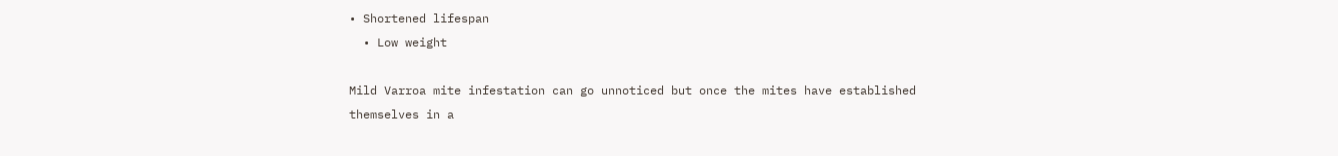• Shortened lifespan
  • Low weight

Mild Varroa mite infestation can go unnoticed but once the mites have established themselves in a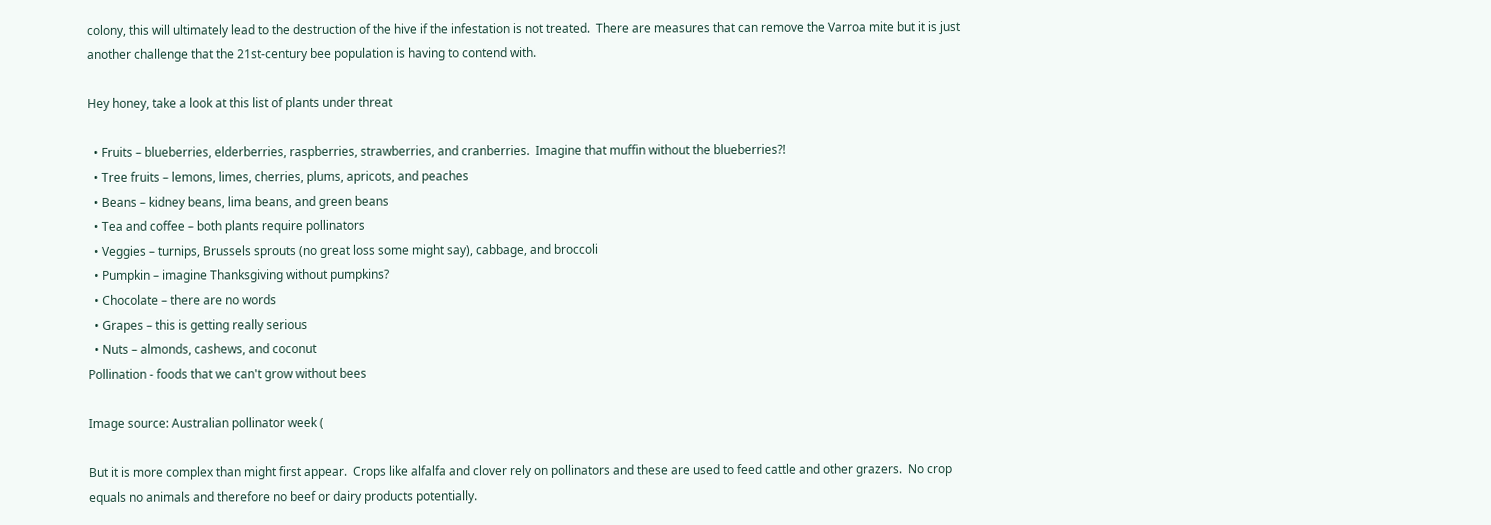colony, this will ultimately lead to the destruction of the hive if the infestation is not treated.  There are measures that can remove the Varroa mite but it is just another challenge that the 21st-century bee population is having to contend with.

Hey honey, take a look at this list of plants under threat

  • Fruits – blueberries, elderberries, raspberries, strawberries, and cranberries.  Imagine that muffin without the blueberries?!
  • Tree fruits – lemons, limes, cherries, plums, apricots, and peaches
  • Beans – kidney beans, lima beans, and green beans
  • Tea and coffee – both plants require pollinators
  • Veggies – turnips, Brussels sprouts (no great loss some might say), cabbage, and broccoli
  • Pumpkin – imagine Thanksgiving without pumpkins?
  • Chocolate – there are no words
  • Grapes – this is getting really serious
  • Nuts – almonds, cashews, and coconut
Pollination - foods that we can't grow without bees

Image source: Australian pollinator week (

But it is more complex than might first appear.  Crops like alfalfa and clover rely on pollinators and these are used to feed cattle and other grazers.  No crop equals no animals and therefore no beef or dairy products potentially.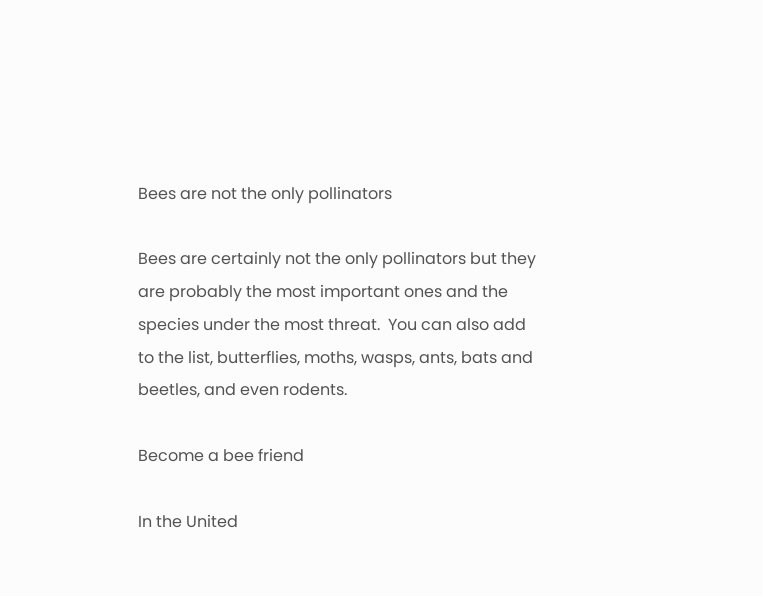Bees are not the only pollinators

Bees are certainly not the only pollinators but they are probably the most important ones and the species under the most threat.  You can also add to the list, butterflies, moths, wasps, ants, bats and beetles, and even rodents.

Become a bee friend

In the United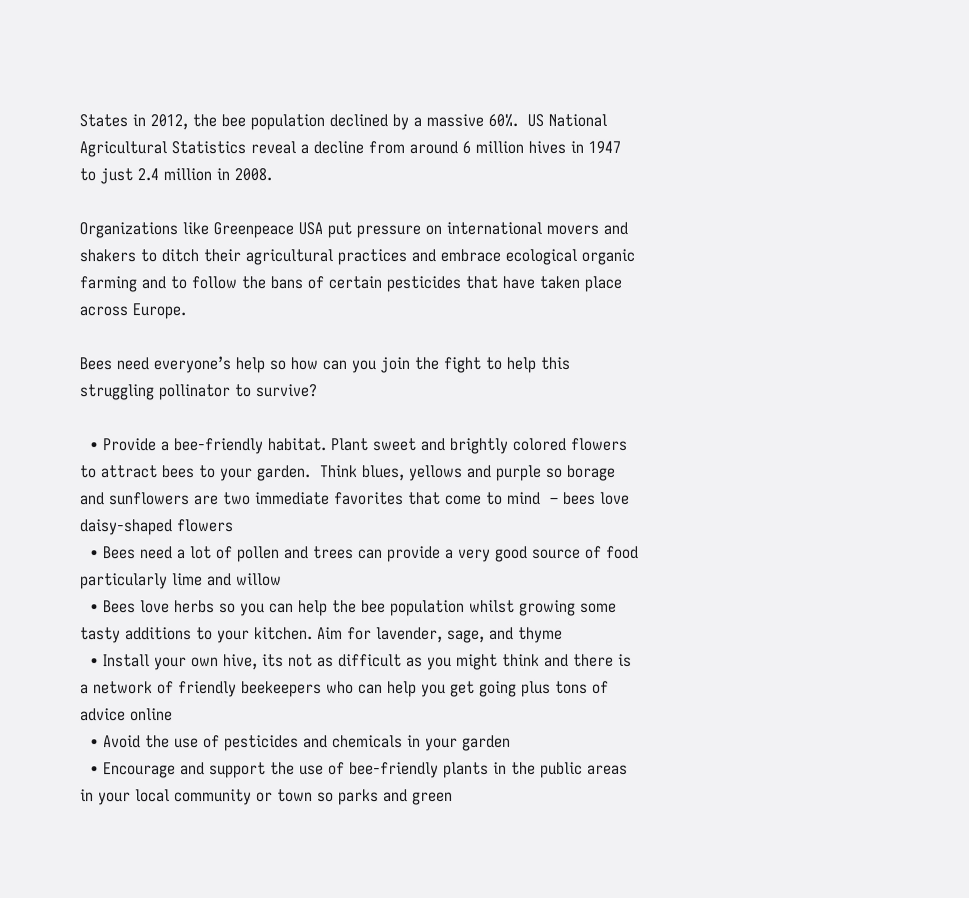States in 2012, the bee population declined by a massive 60%.  US National Agricultural Statistics reveal a decline from around 6 million hives in 1947 to just 2.4 million in 2008.

Organizations like Greenpeace USA put pressure on international movers and shakers to ditch their agricultural practices and embrace ecological organic farming and to follow the bans of certain pesticides that have taken place across Europe.

Bees need everyone’s help so how can you join the fight to help this struggling pollinator to survive?

  • Provide a bee-friendly habitat. Plant sweet and brightly colored flowers to attract bees to your garden.  Think blues, yellows and purple so borage and sunflowers are two immediate favorites that come to mind  – bees love daisy-shaped flowers
  • Bees need a lot of pollen and trees can provide a very good source of food particularly lime and willow
  • Bees love herbs so you can help the bee population whilst growing some tasty additions to your kitchen. Aim for lavender, sage, and thyme
  • Install your own hive, its not as difficult as you might think and there is a network of friendly beekeepers who can help you get going plus tons of advice online
  • Avoid the use of pesticides and chemicals in your garden
  • Encourage and support the use of bee-friendly plants in the public areas in your local community or town so parks and green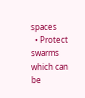spaces
  • Protect swarms which can be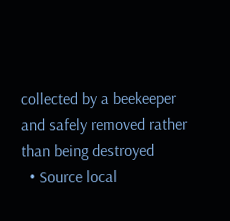collected by a beekeeper and safely removed rather than being destroyed
  • Source local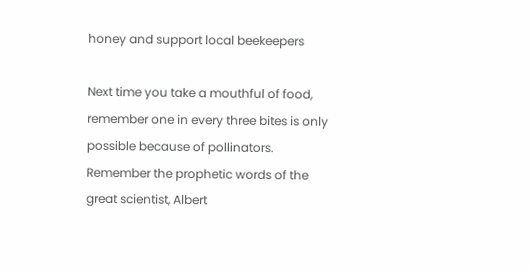honey and support local beekeepers

Next time you take a mouthful of food, remember one in every three bites is only possible because of pollinators.  Remember the prophetic words of the great scientist, Albert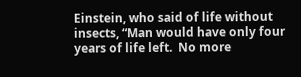Einstein, who said of life without insects, “Man would have only four years of life left.  No more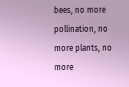bees, no more pollination, no more plants, no more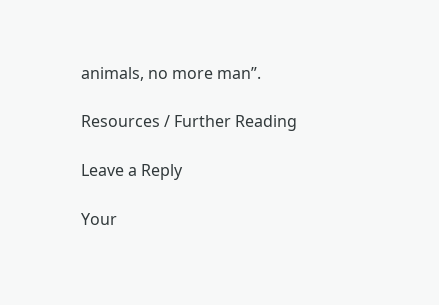animals, no more man”.

Resources / Further Reading

Leave a Reply

Your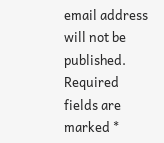email address will not be published. Required fields are marked *